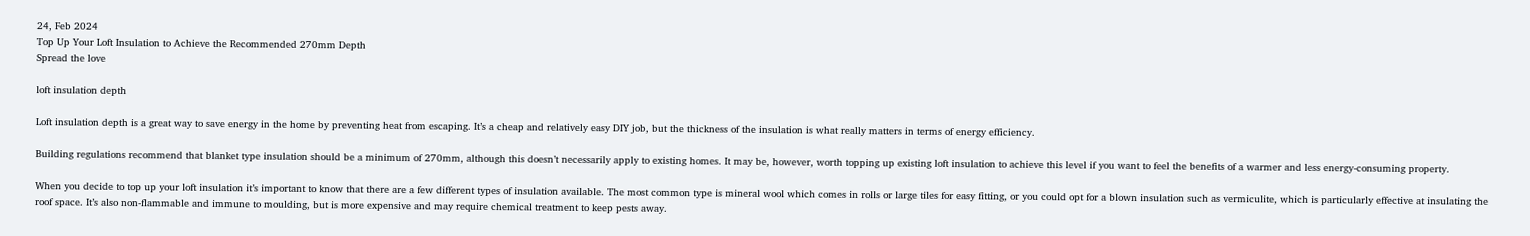24, Feb 2024
Top Up Your Loft Insulation to Achieve the Recommended 270mm Depth
Spread the love

loft insulation depth

Loft insulation depth is a great way to save energy in the home by preventing heat from escaping. It’s a cheap and relatively easy DIY job, but the thickness of the insulation is what really matters in terms of energy efficiency.

Building regulations recommend that blanket type insulation should be a minimum of 270mm, although this doesn’t necessarily apply to existing homes. It may be, however, worth topping up existing loft insulation to achieve this level if you want to feel the benefits of a warmer and less energy-consuming property.

When you decide to top up your loft insulation it’s important to know that there are a few different types of insulation available. The most common type is mineral wool which comes in rolls or large tiles for easy fitting, or you could opt for a blown insulation such as vermiculite, which is particularly effective at insulating the roof space. It’s also non-flammable and immune to moulding, but is more expensive and may require chemical treatment to keep pests away.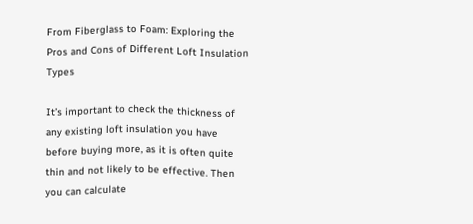From Fiberglass to Foam: Exploring the Pros and Cons of Different Loft Insulation Types

It’s important to check the thickness of any existing loft insulation you have before buying more, as it is often quite thin and not likely to be effective. Then you can calculate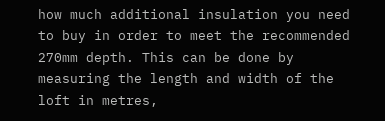how much additional insulation you need to buy in order to meet the recommended 270mm depth. This can be done by measuring the length and width of the loft in metres,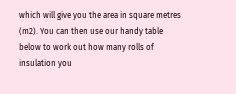which will give you the area in square metres (m2). You can then use our handy table below to work out how many rolls of insulation you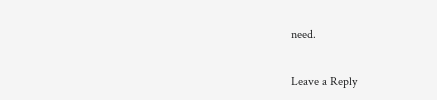need.

Leave a Reply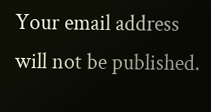Your email address will not be published.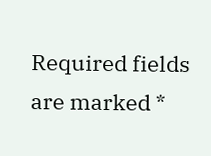Required fields are marked *